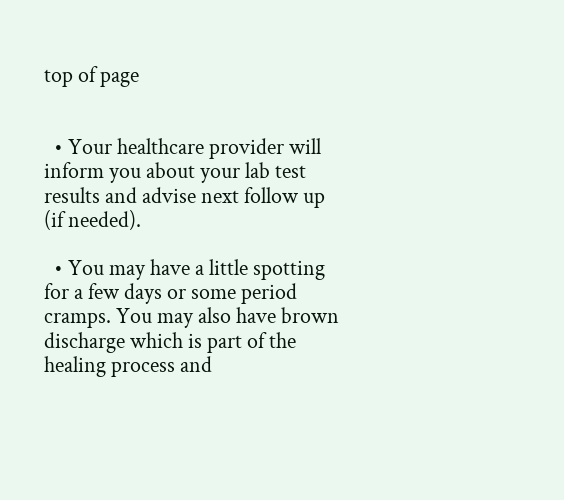top of page


  • Your healthcare provider will inform you about your lab test results and advise next follow up (if needed).

  • You may have a little spotting for a few days or some period cramps. You may also have brown discharge which is part of the healing process and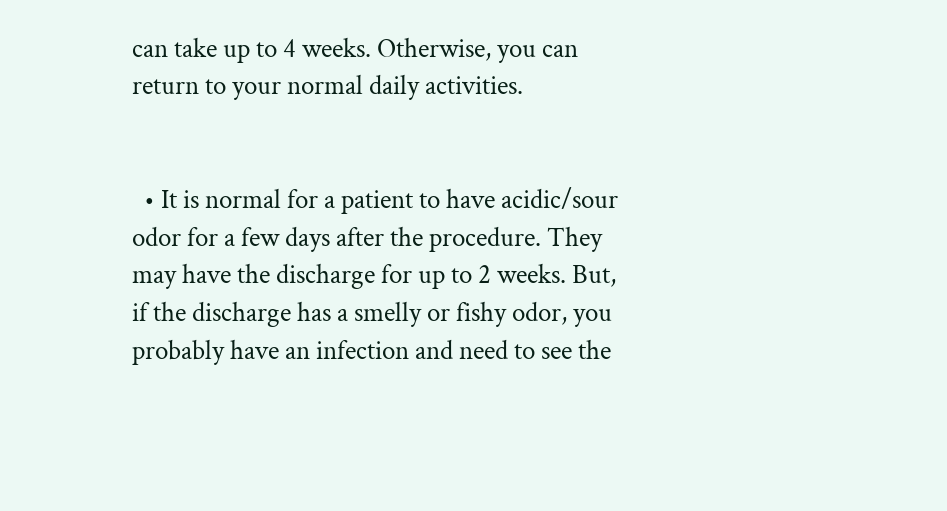can take up to 4 weeks. Otherwise, you can return to your normal daily activities.


  • It is normal for a patient to have acidic/sour odor for a few days after the procedure. They may have the discharge for up to 2 weeks. But, if the discharge has a smelly or fishy odor, you probably have an infection and need to see the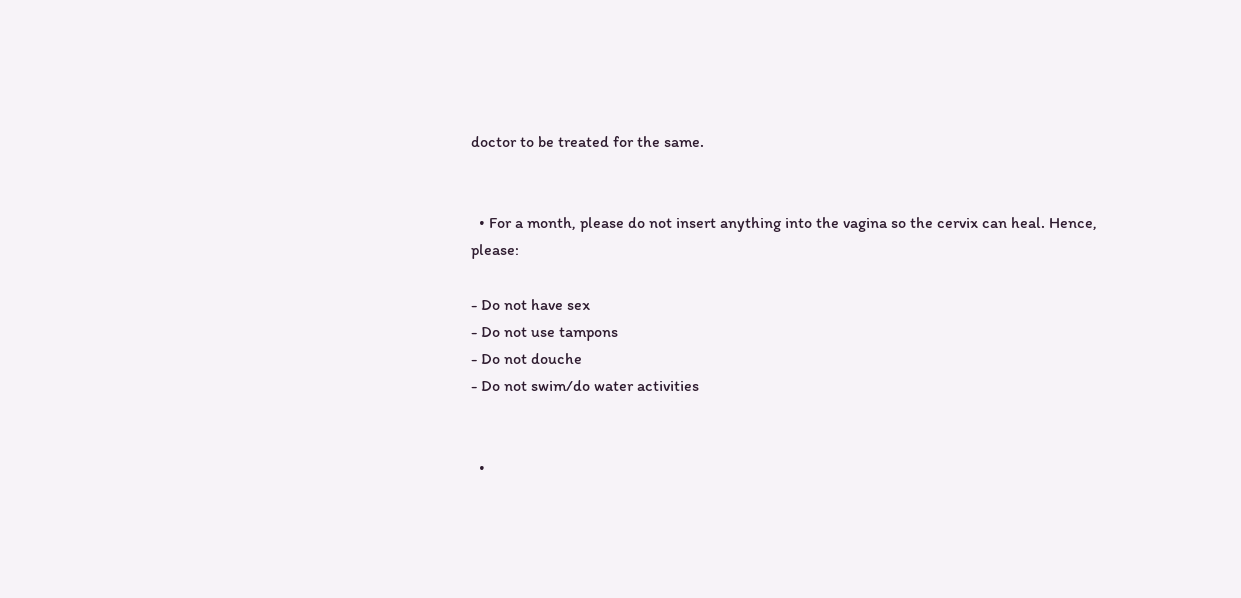doctor to be treated for the same.


  • For a month, please do not insert anything into the vagina so the cervix can heal. Hence, please:

- Do not have sex
- Do not use tampons
- Do not douche
- Do not swim/do water activities


  •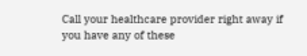Call your healthcare provider right away if you have any of these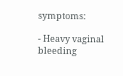symptoms:

- Heavy vaginal bleeding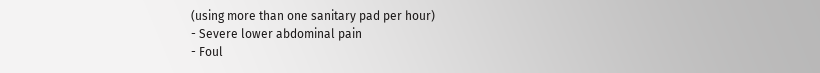(using more than one sanitary pad per hour)
- Severe lower abdominal pain
- Foul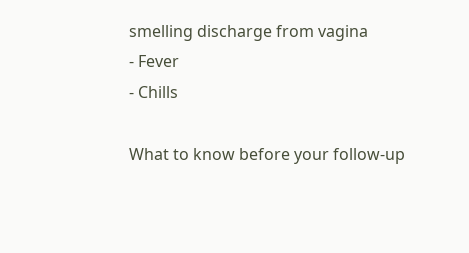smelling discharge from vagina
- Fever
- Chills

What to know before your follow-up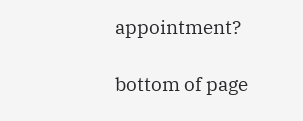appointment?

bottom of page